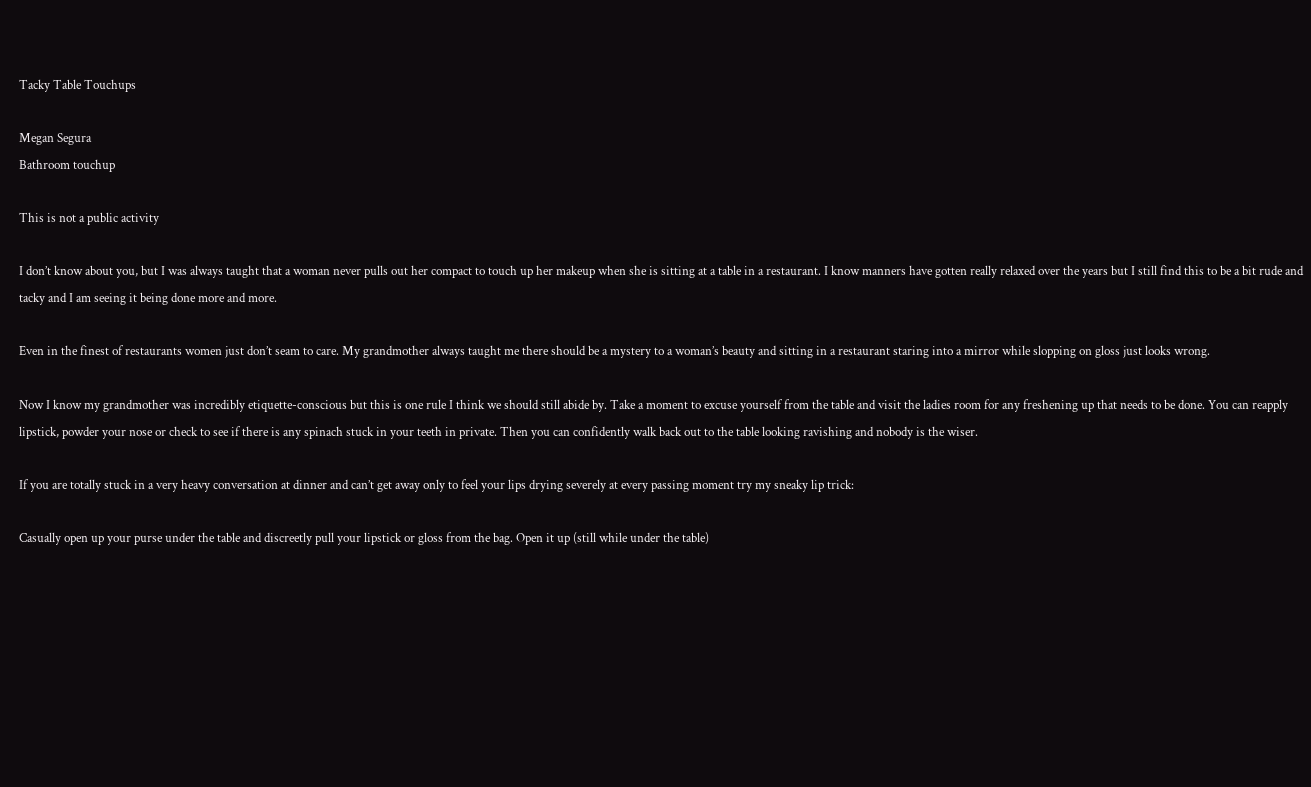Tacky Table Touchups

Megan Segura
Bathroom touchup

This is not a public activity

I don’t know about you, but I was always taught that a woman never pulls out her compact to touch up her makeup when she is sitting at a table in a restaurant. I know manners have gotten really relaxed over the years but I still find this to be a bit rude and tacky and I am seeing it being done more and more.

Even in the finest of restaurants women just don’t seam to care. My grandmother always taught me there should be a mystery to a woman’s beauty and sitting in a restaurant staring into a mirror while slopping on gloss just looks wrong.

Now I know my grandmother was incredibly etiquette-conscious but this is one rule I think we should still abide by. Take a moment to excuse yourself from the table and visit the ladies room for any freshening up that needs to be done. You can reapply lipstick, powder your nose or check to see if there is any spinach stuck in your teeth in private. Then you can confidently walk back out to the table looking ravishing and nobody is the wiser.

If you are totally stuck in a very heavy conversation at dinner and can’t get away only to feel your lips drying severely at every passing moment try my sneaky lip trick:

Casually open up your purse under the table and discreetly pull your lipstick or gloss from the bag. Open it up (still while under the table)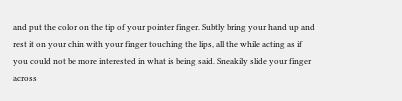and put the color on the tip of your pointer finger. Subtly bring your hand up and rest it on your chin with your finger touching the lips, all the while acting as if you could not be more interested in what is being said. Sneakily slide your finger across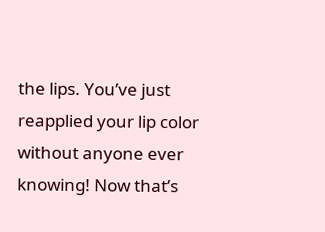the lips. You’ve just reapplied your lip color without anyone ever knowing! Now that’s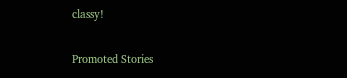classy!

Promoted Stories